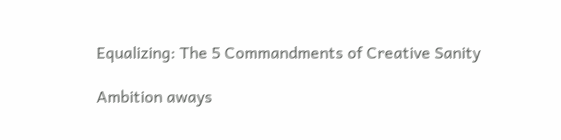Equalizing: The 5 Commandments of Creative Sanity

Ambition aways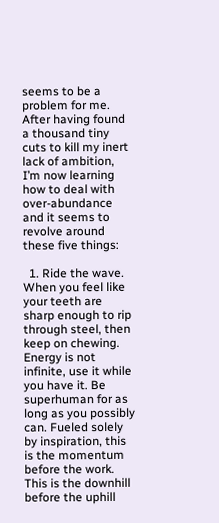seems to be a problem for me. After having found a thousand tiny cuts to kill my inert lack of ambition, I’m now learning how to deal with over-abundance and it seems to revolve around these five things:

  1. Ride the wave. When you feel like your teeth are sharp enough to rip through steel, then keep on chewing. Energy is not infinite, use it while you have it. Be superhuman for as long as you possibly can. Fueled solely by inspiration, this is the momentum before the work. This is the downhill before the uphill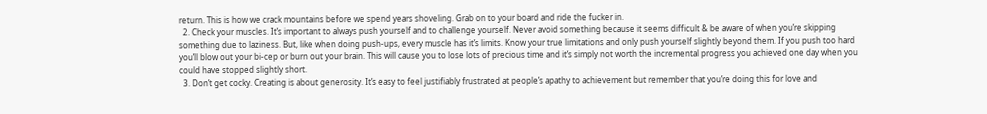return. This is how we crack mountains before we spend years shoveling. Grab on to your board and ride the fucker in.
  2. Check your muscles. It’s important to always push yourself and to challenge yourself. Never avoid something because it seems difficult & be aware of when you’re skipping something due to laziness. But, like when doing push-ups, every muscle has it’s limits. Know your true limitations and only push yourself slightly beyond them. If you push too hard you’ll blow out your bi-cep or burn out your brain. This will cause you to lose lots of precious time and it’s simply not worth the incremental progress you achieved one day when you could have stopped slightly short.
  3. Don’t get cocky. Creating is about generosity. It’s easy to feel justifiably frustrated at people’s apathy to achievement but remember that you’re doing this for love and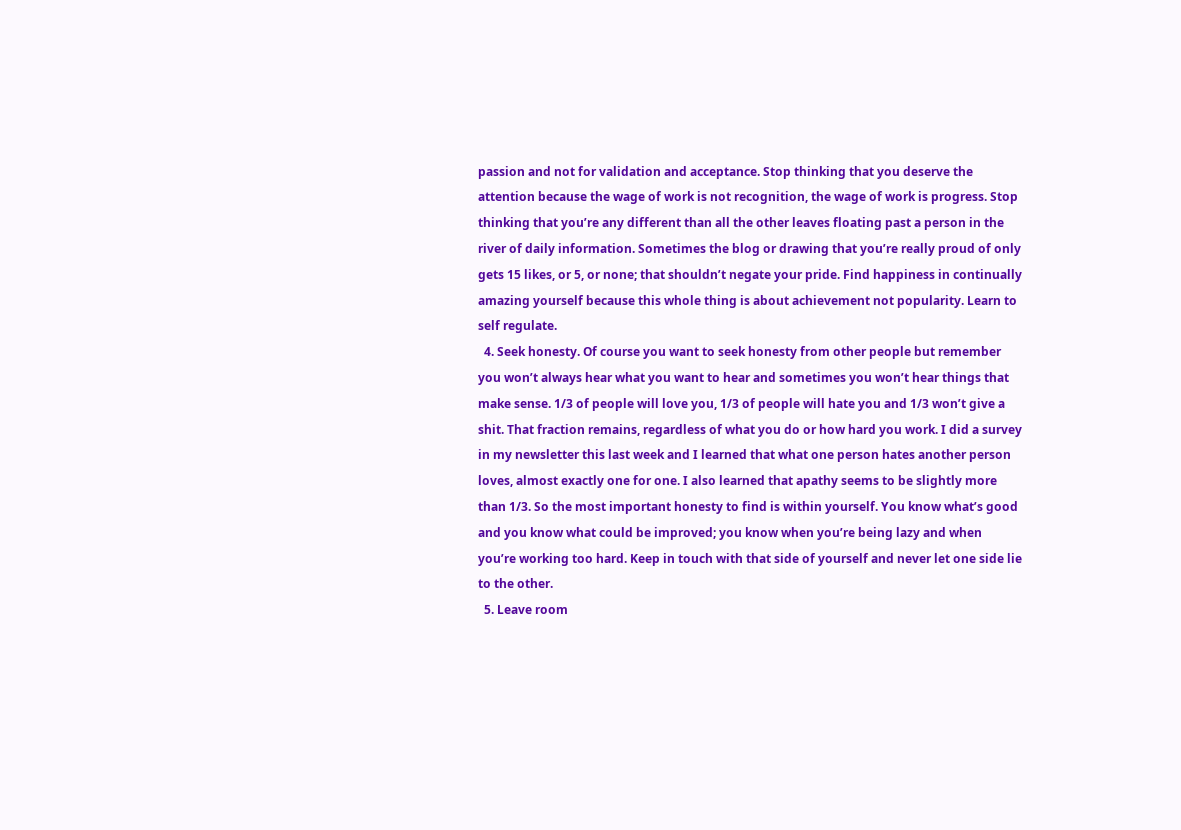passion and not for validation and acceptance. Stop thinking that you deserve the attention because the wage of work is not recognition, the wage of work is progress. Stop thinking that you’re any different than all the other leaves floating past a person in the river of daily information. Sometimes the blog or drawing that you’re really proud of only gets 15 likes, or 5, or none; that shouldn’t negate your pride. Find happiness in continually amazing yourself because this whole thing is about achievement not popularity. Learn to self regulate.
  4. Seek honesty. Of course you want to seek honesty from other people but remember you won’t always hear what you want to hear and sometimes you won’t hear things that make sense. 1/3 of people will love you, 1/3 of people will hate you and 1/3 won’t give a shit. That fraction remains, regardless of what you do or how hard you work. I did a survey in my newsletter this last week and I learned that what one person hates another person loves, almost exactly one for one. I also learned that apathy seems to be slightly more than 1/3. So the most important honesty to find is within yourself. You know what’s good and you know what could be improved; you know when you’re being lazy and when you’re working too hard. Keep in touch with that side of yourself and never let one side lie to the other.
  5. Leave room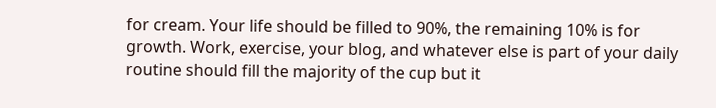for cream. Your life should be filled to 90%, the remaining 10% is for growth. Work, exercise, your blog, and whatever else is part of your daily routine should fill the majority of the cup but it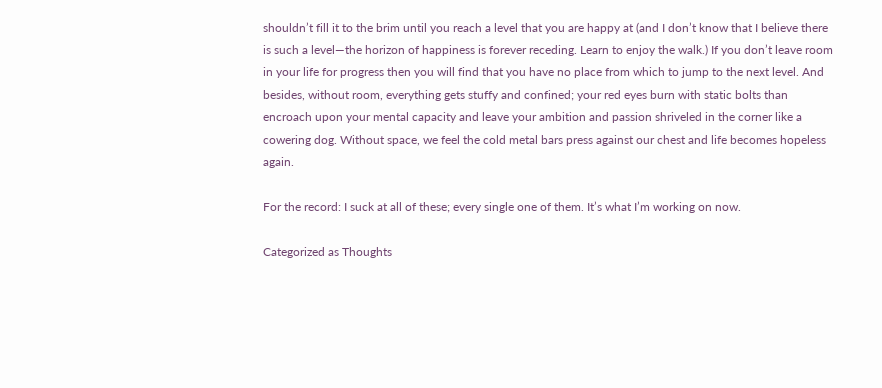shouldn’t fill it to the brim until you reach a level that you are happy at (and I don’t know that I believe there is such a level—the horizon of happiness is forever receding. Learn to enjoy the walk.) If you don’t leave room in your life for progress then you will find that you have no place from which to jump to the next level. And besides, without room, everything gets stuffy and confined; your red eyes burn with static bolts than encroach upon your mental capacity and leave your ambition and passion shriveled in the corner like a cowering dog. Without space, we feel the cold metal bars press against our chest and life becomes hopeless again.

For the record: I suck at all of these; every single one of them. It’s what I’m working on now.

Categorized as Thoughts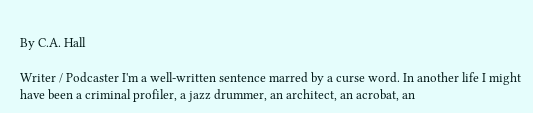By C.A. Hall

Writer / Podcaster I'm a well-written sentence marred by a curse word. In another life I might have been a criminal profiler, a jazz drummer, an architect, an acrobat, an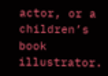actor, or a children’s book illustrator.